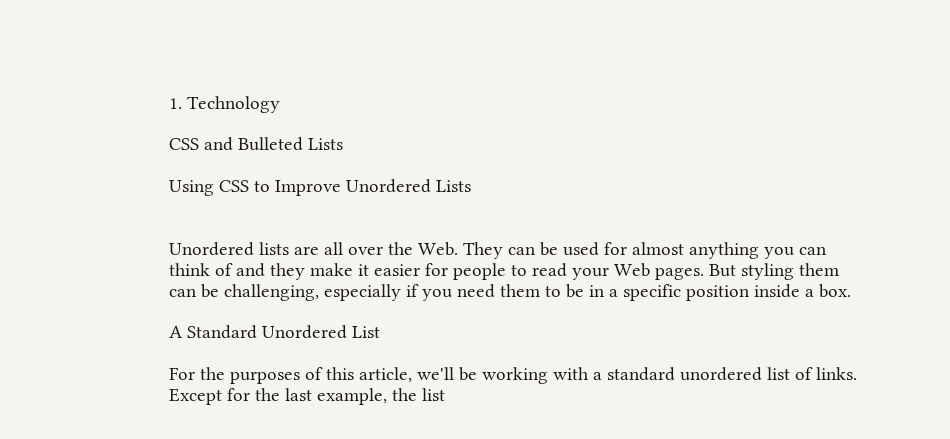1. Technology

CSS and Bulleted Lists

Using CSS to Improve Unordered Lists


Unordered lists are all over the Web. They can be used for almost anything you can think of and they make it easier for people to read your Web pages. But styling them can be challenging, especially if you need them to be in a specific position inside a box.

A Standard Unordered List

For the purposes of this article, we'll be working with a standard unordered list of links. Except for the last example, the list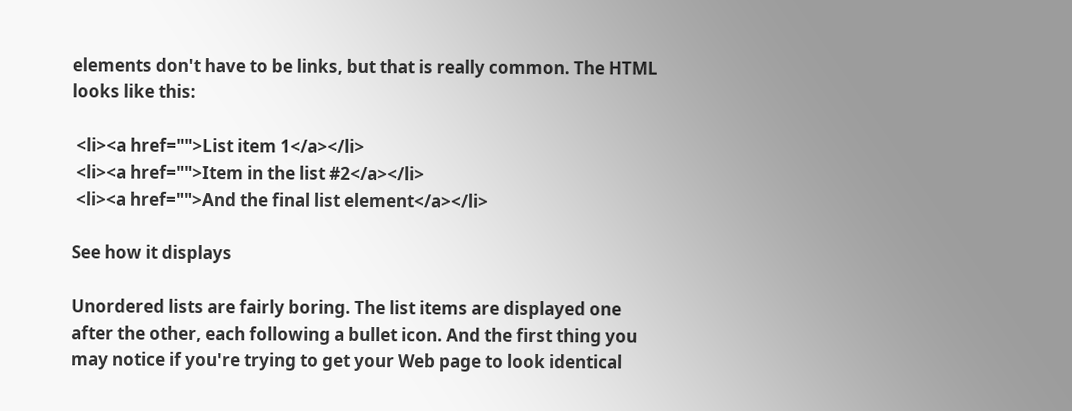elements don't have to be links, but that is really common. The HTML looks like this:

 <li><a href="">List item 1</a></li>
 <li><a href="">Item in the list #2</a></li>
 <li><a href="">And the final list element</a></li>

See how it displays

Unordered lists are fairly boring. The list items are displayed one after the other, each following a bullet icon. And the first thing you may notice if you're trying to get your Web page to look identical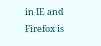in IE and Firefox is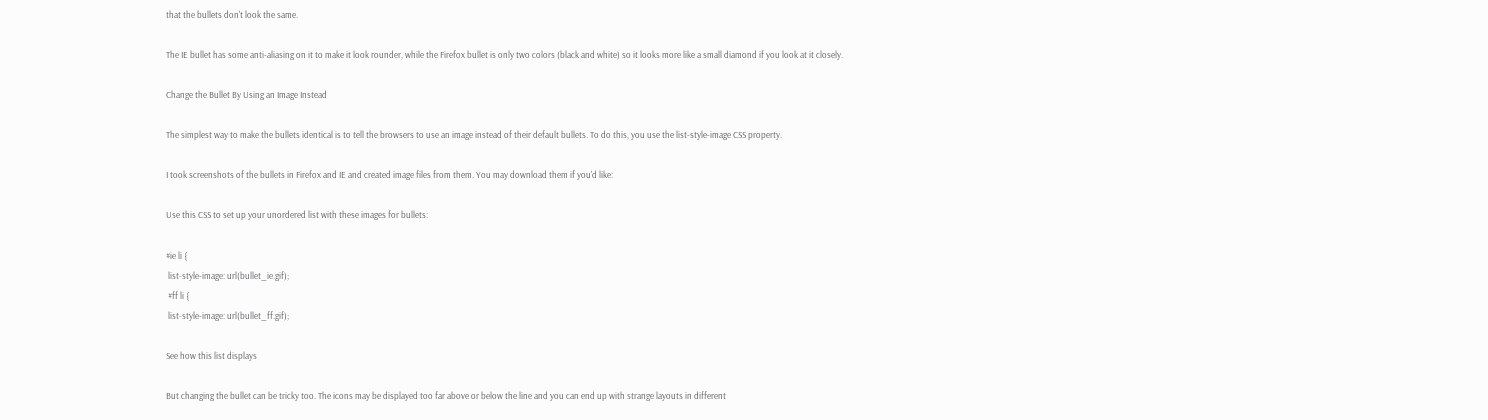that the bullets don't look the same.

The IE bullet has some anti-aliasing on it to make it look rounder, while the Firefox bullet is only two colors (black and white) so it looks more like a small diamond if you look at it closely.

Change the Bullet By Using an Image Instead

The simplest way to make the bullets identical is to tell the browsers to use an image instead of their default bullets. To do this, you use the list-style-image CSS property.

I took screenshots of the bullets in Firefox and IE and created image files from them. You may download them if you'd like:

Use this CSS to set up your unordered list with these images for bullets:

#ie li {
 list-style-image: url(bullet_ie.gif);
 #ff li {
 list-style-image: url(bullet_ff.gif);

See how this list displays

But changing the bullet can be tricky too. The icons may be displayed too far above or below the line and you can end up with strange layouts in different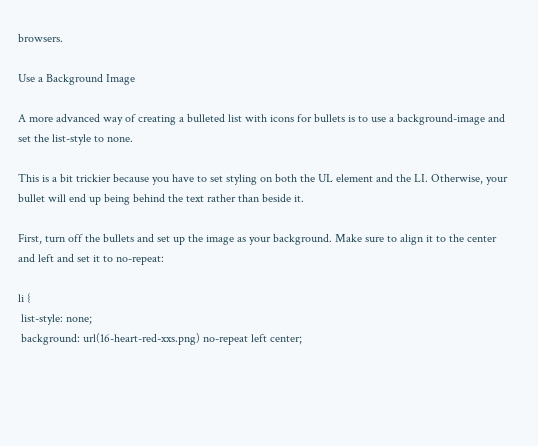browsers.

Use a Background Image

A more advanced way of creating a bulleted list with icons for bullets is to use a background-image and set the list-style to none.

This is a bit trickier because you have to set styling on both the UL element and the LI. Otherwise, your bullet will end up being behind the text rather than beside it.

First, turn off the bullets and set up the image as your background. Make sure to align it to the center and left and set it to no-repeat:

li {
 list-style: none;
 background: url(16-heart-red-xxs.png) no-repeat left center;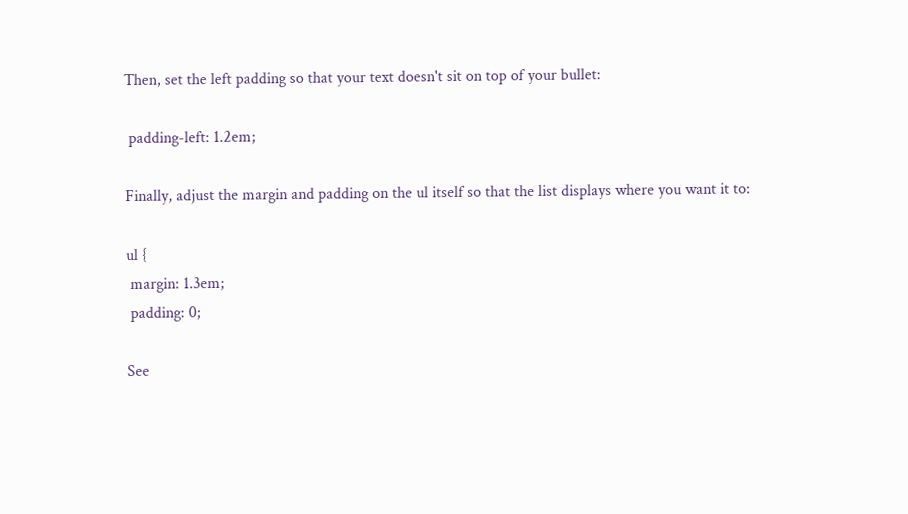Then, set the left padding so that your text doesn't sit on top of your bullet:

 padding-left: 1.2em;

Finally, adjust the margin and padding on the ul itself so that the list displays where you want it to:

ul {
 margin: 1.3em;
 padding: 0;

See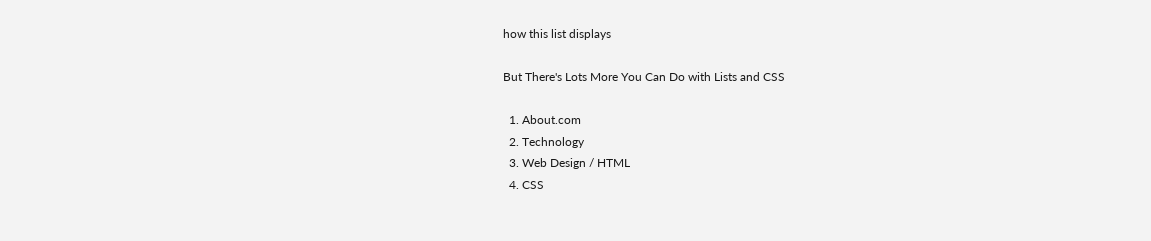how this list displays

But There's Lots More You Can Do with Lists and CSS

  1. About.com
  2. Technology
  3. Web Design / HTML
  4. CSS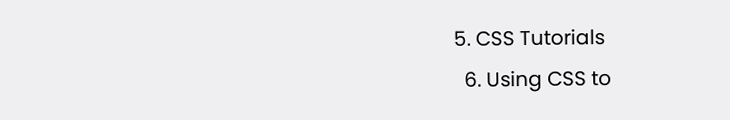5. CSS Tutorials
  6. Using CSS to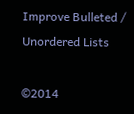Improve Bulleted / Unordered Lists

©2014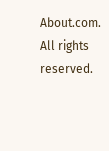About.com. All rights reserved.